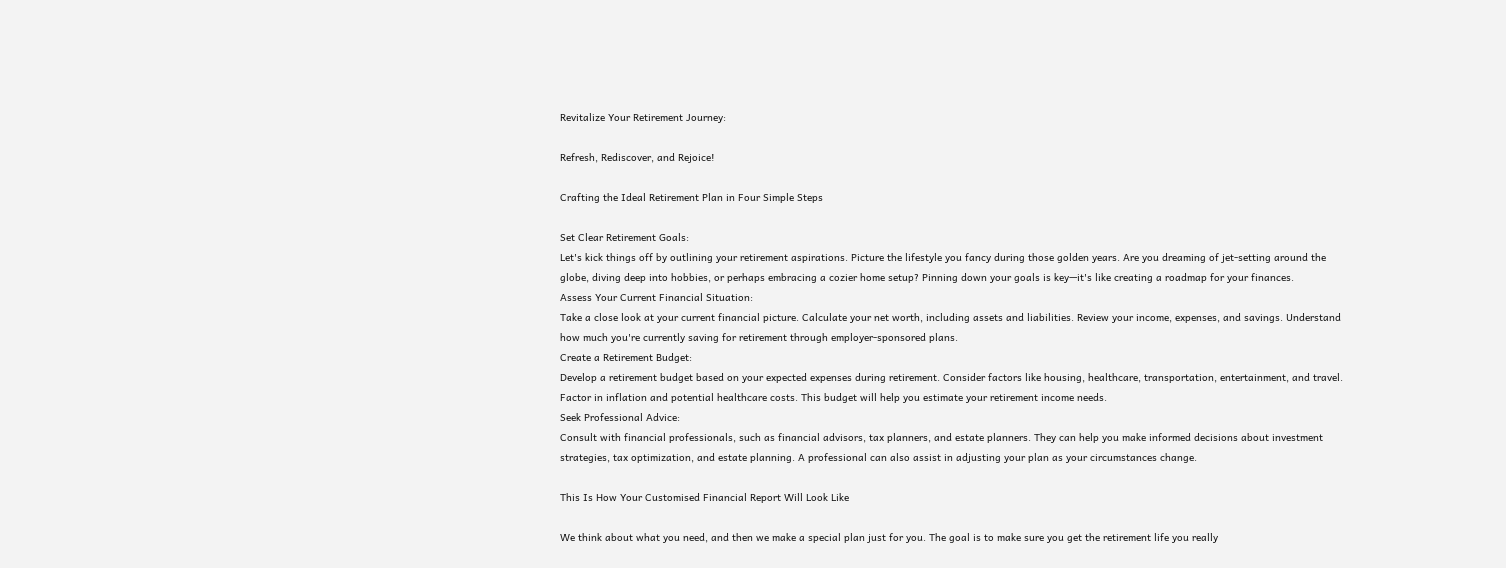Revitalize Your Retirement Journey:

Refresh, Rediscover, and Rejoice!

Crafting the Ideal Retirement Plan in Four Simple Steps

Set Clear Retirement Goals:
Let's kick things off by outlining your retirement aspirations. Picture the lifestyle you fancy during those golden years. Are you dreaming of jet-setting around the globe, diving deep into hobbies, or perhaps embracing a cozier home setup? Pinning down your goals is key—it's like creating a roadmap for your finances.
Assess Your Current Financial Situation:
Take a close look at your current financial picture. Calculate your net worth, including assets and liabilities. Review your income, expenses, and savings. Understand how much you're currently saving for retirement through employer-sponsored plans.
Create a Retirement Budget:
Develop a retirement budget based on your expected expenses during retirement. Consider factors like housing, healthcare, transportation, entertainment, and travel. Factor in inflation and potential healthcare costs. This budget will help you estimate your retirement income needs.
Seek Professional Advice:
Consult with financial professionals, such as financial advisors, tax planners, and estate planners. They can help you make informed decisions about investment strategies, tax optimization, and estate planning. A professional can also assist in adjusting your plan as your circumstances change.

This Is How Your Customised Financial Report Will Look Like

We think about what you need, and then we make a special plan just for you. The goal is to make sure you get the retirement life you really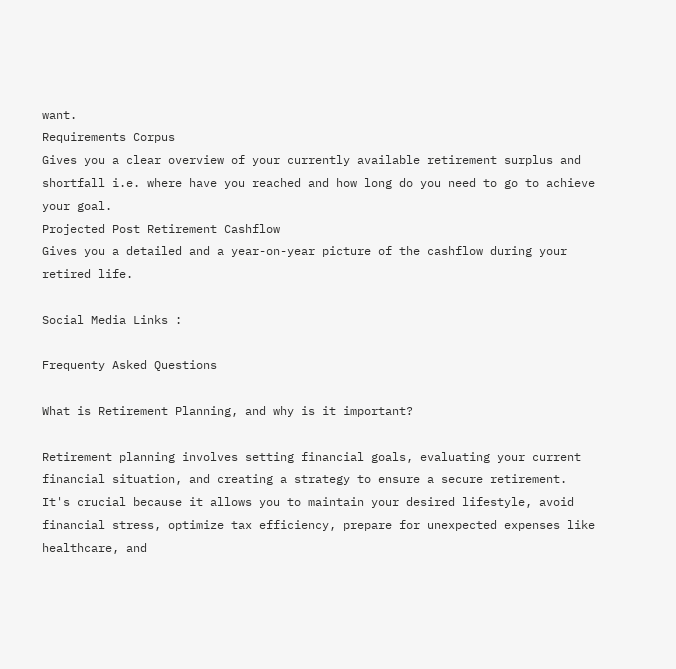want.
Requirements Corpus
Gives you a clear overview of your currently available retirement surplus and shortfall i.e. where have you reached and how long do you need to go to achieve your goal.
Projected Post Retirement Cashflow
Gives you a detailed and a year-on-year picture of the cashflow during your retired life.

Social Media Links :

Frequenty Asked Questions

What is Retirement Planning, and why is it important?

Retirement planning involves setting financial goals, evaluating your current financial situation, and creating a strategy to ensure a secure retirement. It's crucial because it allows you to maintain your desired lifestyle, avoid financial stress, optimize tax efficiency, prepare for unexpected expenses like healthcare, and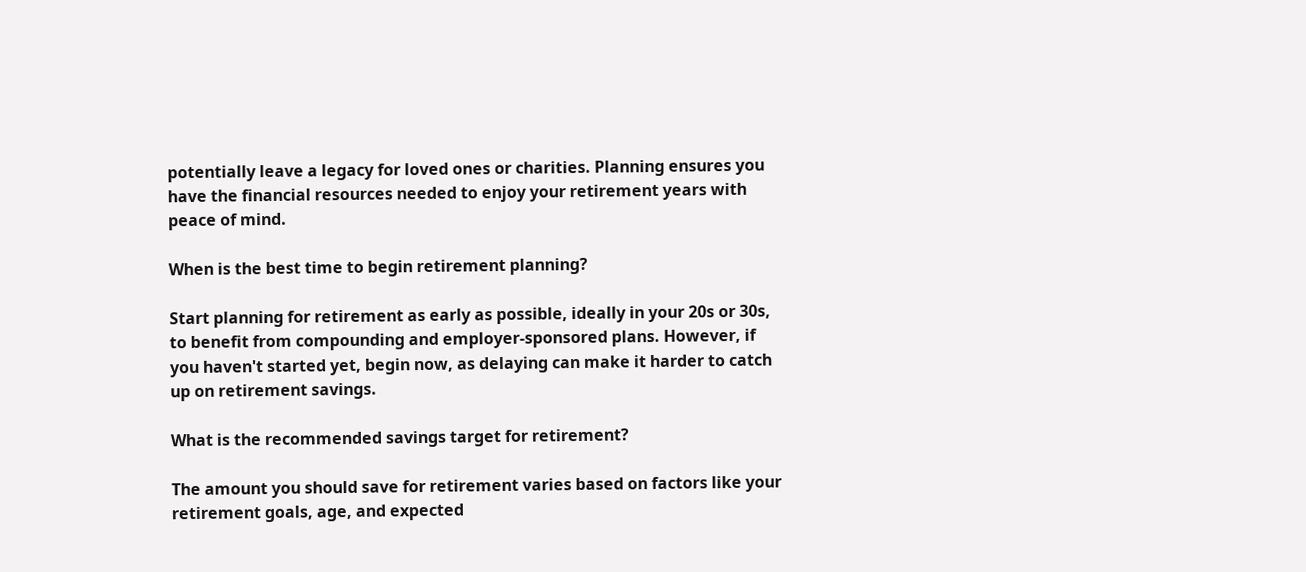potentially leave a legacy for loved ones or charities. Planning ensures you have the financial resources needed to enjoy your retirement years with peace of mind.

When is the best time to begin retirement planning?

Start planning for retirement as early as possible, ideally in your 20s or 30s, to benefit from compounding and employer-sponsored plans. However, if you haven't started yet, begin now, as delaying can make it harder to catch up on retirement savings.

What is the recommended savings target for retirement?

The amount you should save for retirement varies based on factors like your retirement goals, age, and expected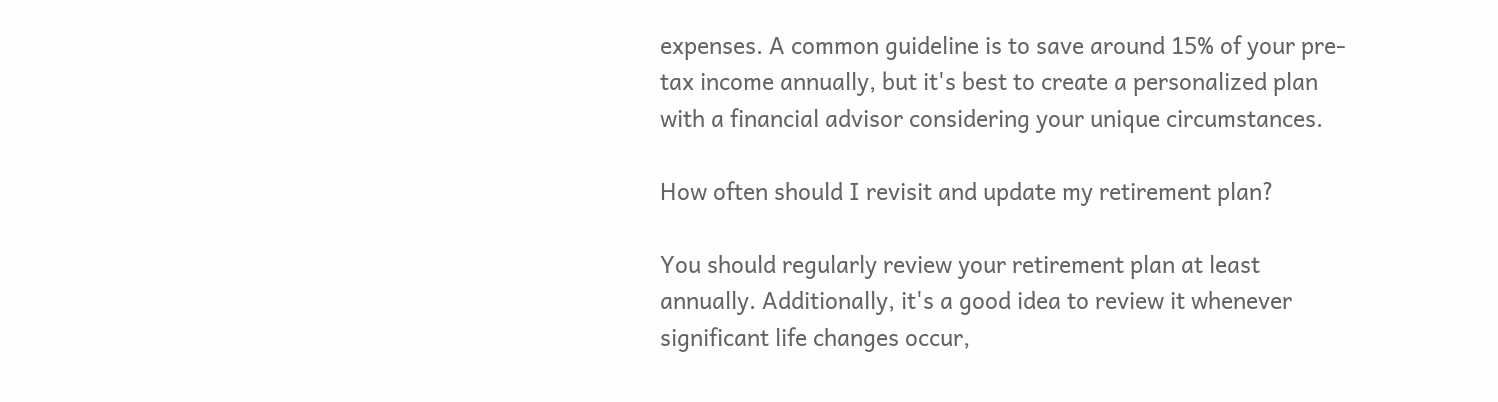expenses. A common guideline is to save around 15% of your pre-tax income annually, but it's best to create a personalized plan with a financial advisor considering your unique circumstances.

How often should I revisit and update my retirement plan?

You should regularly review your retirement plan at least annually. Additionally, it's a good idea to review it whenever significant life changes occur,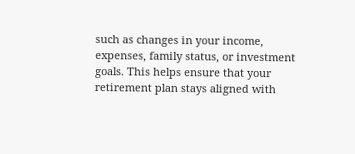such as changes in your income, expenses, family status, or investment goals. This helps ensure that your retirement plan stays aligned with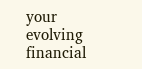your evolving financial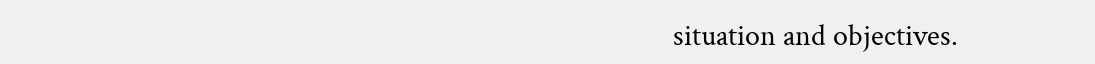situation and objectives.